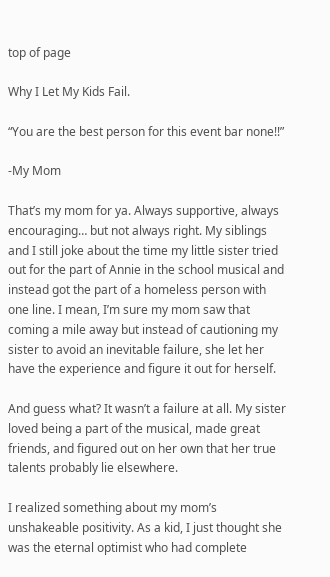top of page

Why I Let My Kids Fail.

“You are the best person for this event bar none!!”

-My Mom

That’s my mom for ya. Always supportive, always encouraging… but not always right. My siblings and I still joke about the time my little sister tried out for the part of Annie in the school musical and instead got the part of a homeless person with one line. I mean, I’m sure my mom saw that coming a mile away but instead of cautioning my sister to avoid an inevitable failure, she let her have the experience and figure it out for herself.

And guess what? It wasn’t a failure at all. My sister loved being a part of the musical, made great friends, and figured out on her own that her true talents probably lie elsewhere.

I realized something about my mom’s unshakeable positivity. As a kid, I just thought she was the eternal optimist who had complete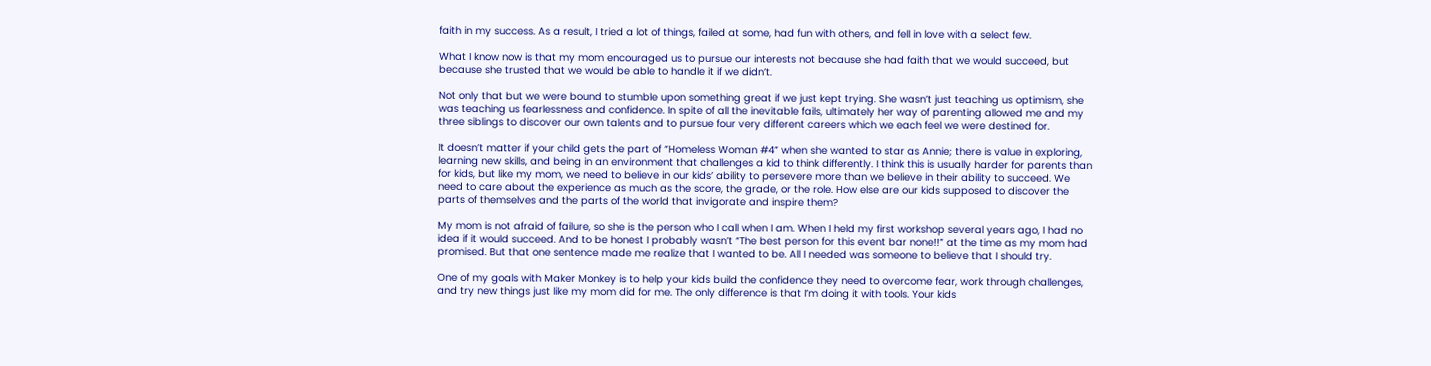faith in my success. As a result, I tried a lot of things, failed at some, had fun with others, and fell in love with a select few.

What I know now is that my mom encouraged us to pursue our interests not because she had faith that we would succeed, but because she trusted that we would be able to handle it if we didn’t.

Not only that but we were bound to stumble upon something great if we just kept trying. She wasn’t just teaching us optimism, she was teaching us fearlessness and confidence. In spite of all the inevitable fails, ultimately her way of parenting allowed me and my three siblings to discover our own talents and to pursue four very different careers which we each feel we were destined for.

It doesn’t matter if your child gets the part of “Homeless Woman #4” when she wanted to star as Annie; there is value in exploring, learning new skills, and being in an environment that challenges a kid to think differently. I think this is usually harder for parents than for kids, but like my mom, we need to believe in our kids’ ability to persevere more than we believe in their ability to succeed. We need to care about the experience as much as the score, the grade, or the role. How else are our kids supposed to discover the parts of themselves and the parts of the world that invigorate and inspire them?

My mom is not afraid of failure, so she is the person who I call when I am. When I held my first workshop several years ago, I had no idea if it would succeed. And to be honest I probably wasn’t “The best person for this event bar none!!” at the time as my mom had promised. But that one sentence made me realize that I wanted to be. All I needed was someone to believe that I should try.

One of my goals with Maker Monkey is to help your kids build the confidence they need to overcome fear, work through challenges, and try new things just like my mom did for me. The only difference is that I’m doing it with tools. Your kids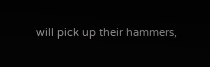will pick up their hammers,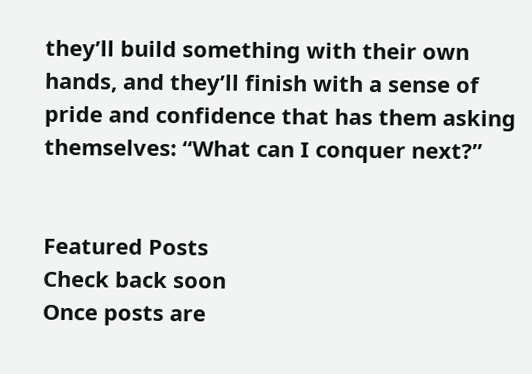they’ll build something with their own hands, and they’ll finish with a sense of pride and confidence that has them asking themselves: “What can I conquer next?”


Featured Posts
Check back soon
Once posts are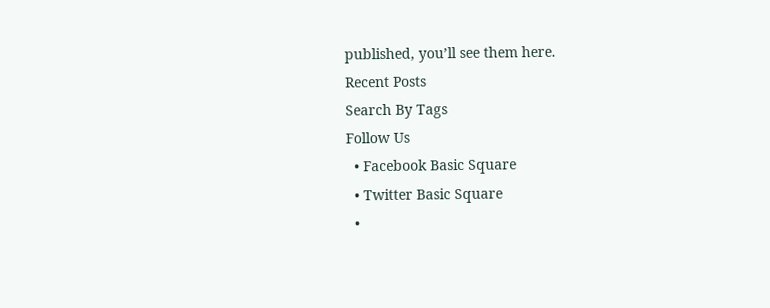published, you’ll see them here.
Recent Posts
Search By Tags
Follow Us
  • Facebook Basic Square
  • Twitter Basic Square
  •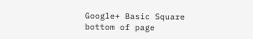Google+ Basic Square
bottom of page